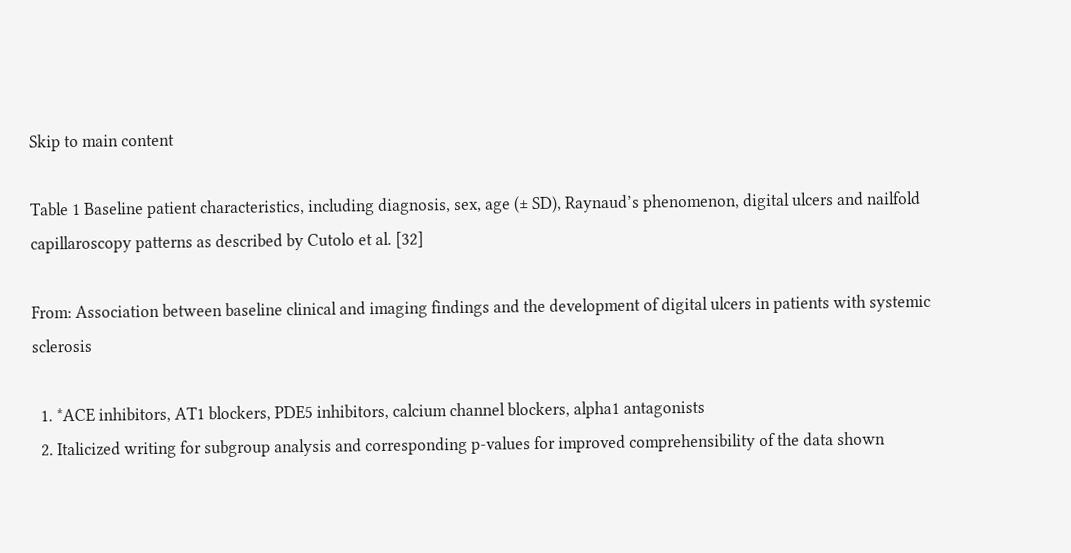Skip to main content

Table 1 Baseline patient characteristics, including diagnosis, sex, age (± SD), Raynaud’s phenomenon, digital ulcers and nailfold capillaroscopy patterns as described by Cutolo et al. [32]

From: Association between baseline clinical and imaging findings and the development of digital ulcers in patients with systemic sclerosis

  1. *ACE inhibitors, AT1 blockers, PDE5 inhibitors, calcium channel blockers, alpha1 antagonists
  2. Italicized writing for subgroup analysis and corresponding p-values for improved comprehensibility of the data shown